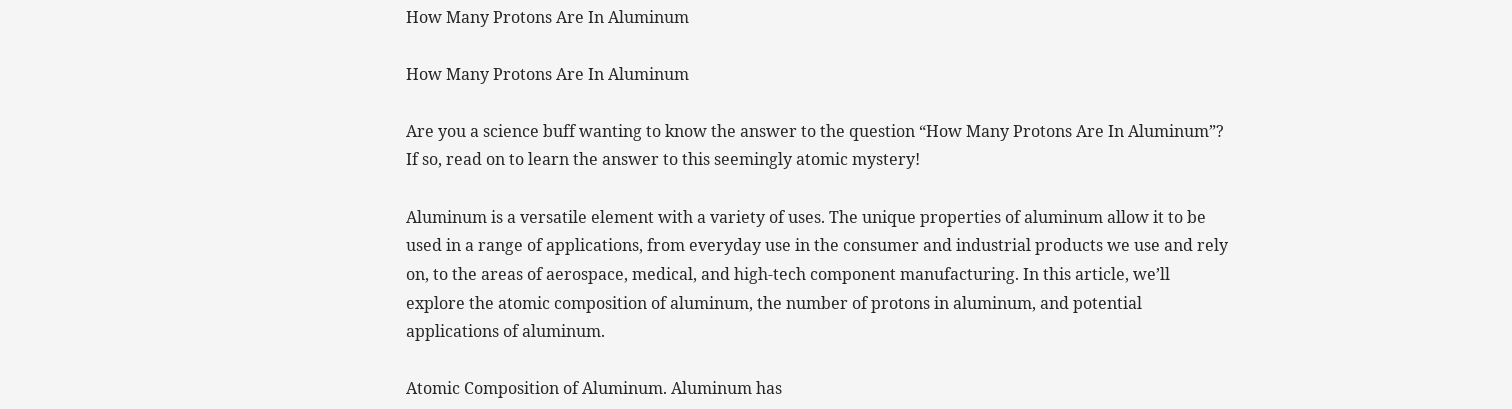How Many Protons Are In Aluminum

How Many Protons Are In Aluminum

Are you a science buff wanting to know the answer to the question “How Many Protons Are In Aluminum”? If so, read on to learn the answer to this seemingly atomic mystery!

Aluminum is a versatile element with a variety of uses. The unique properties of aluminum allow it to be used in a range of applications, from everyday use in the consumer and industrial products we use and rely on, to the areas of aerospace, medical, and high-tech component manufacturing. In this article, we’ll explore the atomic composition of aluminum, the number of protons in aluminum, and potential applications of aluminum.

Atomic Composition of Aluminum. Aluminum has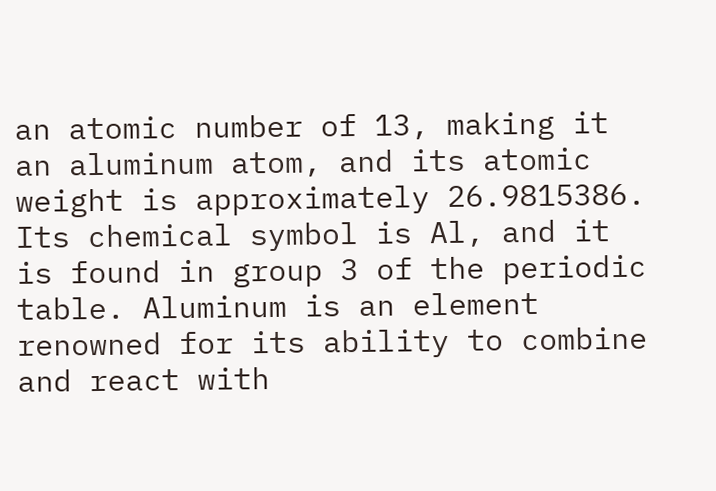an atomic number of 13, making it an aluminum atom, and its atomic weight is approximately 26.9815386. Its chemical symbol is Al, and it is found in group 3 of the periodic table. Aluminum is an element renowned for its ability to combine and react with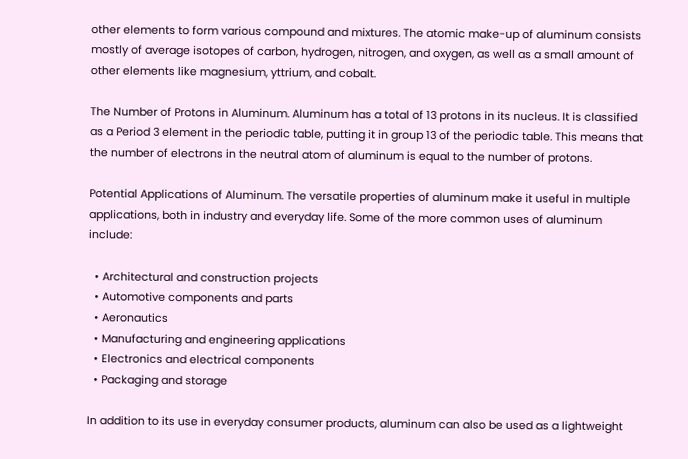other elements to form various compound and mixtures. The atomic make-up of aluminum consists mostly of average isotopes of carbon, hydrogen, nitrogen, and oxygen, as well as a small amount of other elements like magnesium, yttrium, and cobalt.

The Number of Protons in Aluminum. Aluminum has a total of 13 protons in its nucleus. It is classified as a Period 3 element in the periodic table, putting it in group 13 of the periodic table. This means that the number of electrons in the neutral atom of aluminum is equal to the number of protons.

Potential Applications of Aluminum. The versatile properties of aluminum make it useful in multiple applications, both in industry and everyday life. Some of the more common uses of aluminum include:

  • Architectural and construction projects
  • Automotive components and parts
  • Aeronautics
  • Manufacturing and engineering applications
  • Electronics and electrical components
  • Packaging and storage

In addition to its use in everyday consumer products, aluminum can also be used as a lightweight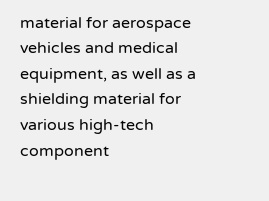material for aerospace vehicles and medical equipment, as well as a shielding material for various high-tech component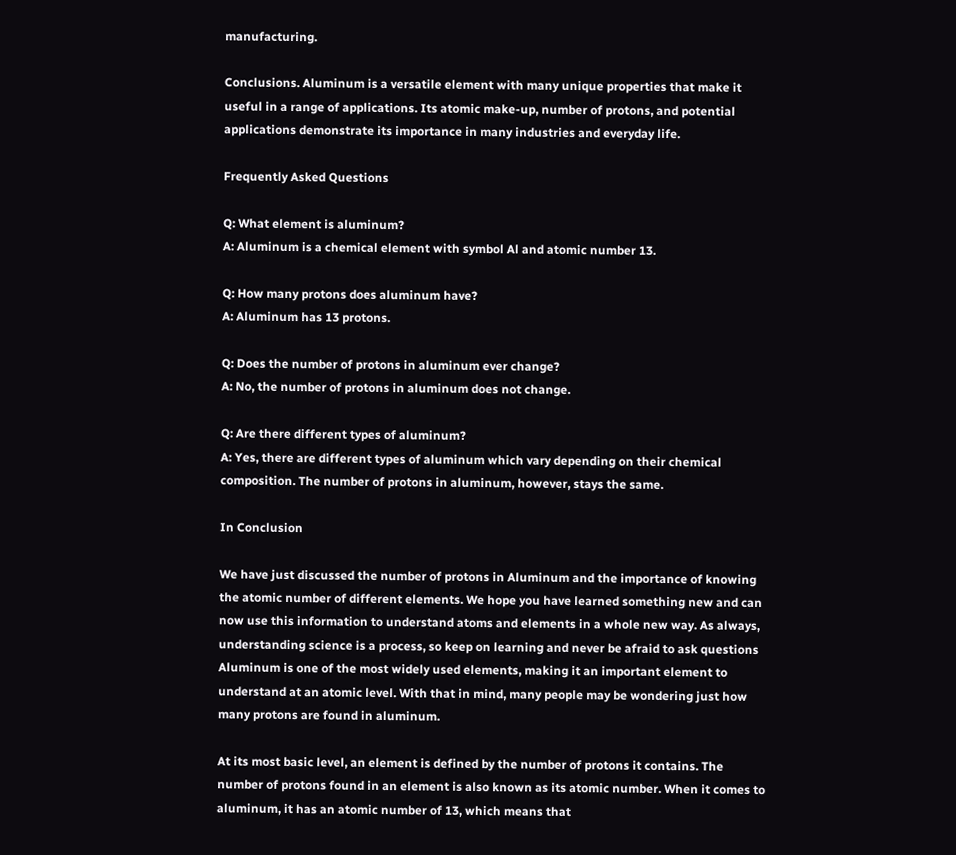manufacturing.

Conclusions. Aluminum is a versatile element with many unique properties that make it useful in a range of applications. Its atomic make-up, number of protons, and potential applications demonstrate its importance in many industries and everyday life.

Frequently Asked Questions

Q: What element is aluminum?
A: Aluminum is a chemical element with symbol Al and atomic number 13.

Q: How many protons does aluminum have?
A: Aluminum has 13 protons.

Q: Does the number of protons in aluminum ever change?
A: No, the number of protons in aluminum does not change.

Q: Are there different types of aluminum?
A: Yes, there are different types of aluminum which vary depending on their chemical composition. The number of protons in aluminum, however, stays the same.

In Conclusion

We have just discussed the number of protons in Aluminum and the importance of knowing the atomic number of different elements. We hope you have learned something new and can now use this information to understand atoms and elements in a whole new way. As always, understanding science is a process, so keep on learning and never be afraid to ask questions
Aluminum is one of the most widely used elements, making it an important element to understand at an atomic level. With that in mind, many people may be wondering just how many protons are found in aluminum.

At its most basic level, an element is defined by the number of protons it contains. The number of protons found in an element is also known as its atomic number. When it comes to aluminum, it has an atomic number of 13, which means that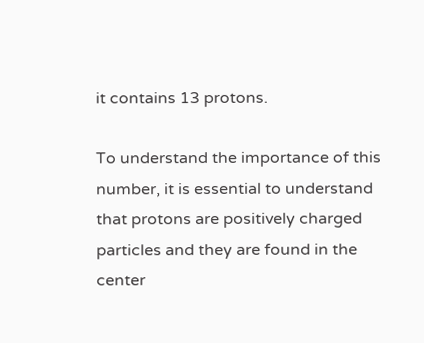it contains 13 protons.

To understand the importance of this number, it is essential to understand that protons are positively charged particles and they are found in the center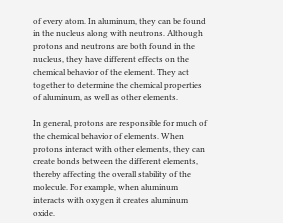of every atom. In aluminum, they can be found in the nucleus along with neutrons. Although protons and neutrons are both found in the nucleus, they have different effects on the chemical behavior of the element. They act together to determine the chemical properties of aluminum, as well as other elements.

In general, protons are responsible for much of the chemical behavior of elements. When protons interact with other elements, they can create bonds between the different elements, thereby affecting the overall stability of the molecule. For example, when aluminum interacts with oxygen it creates aluminum oxide.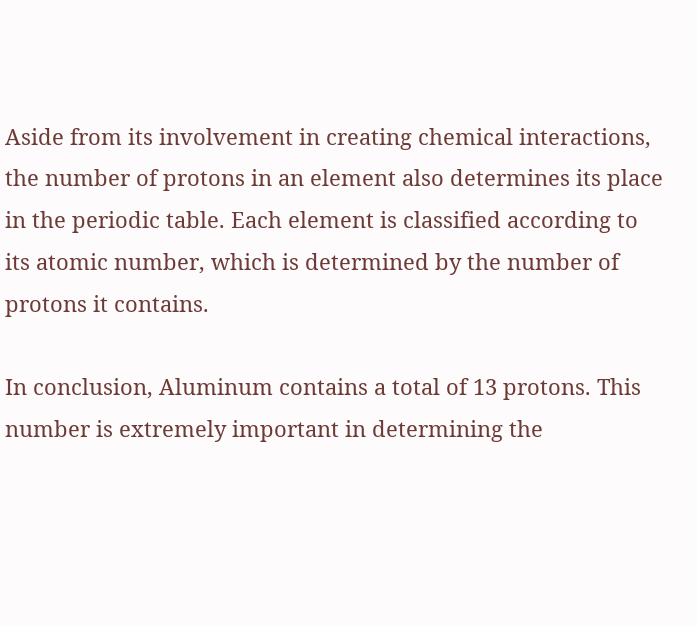Aside from its involvement in creating chemical interactions, the number of protons in an element also determines its place in the periodic table. Each element is classified according to its atomic number, which is determined by the number of protons it contains.

In conclusion, Aluminum contains a total of 13 protons. This number is extremely important in determining the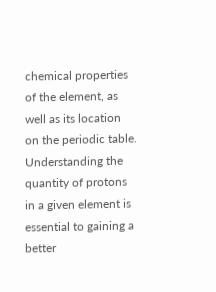chemical properties of the element, as well as its location on the periodic table. Understanding the quantity of protons in a given element is essential to gaining a better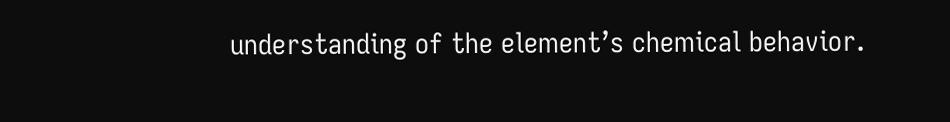understanding of the element’s chemical behavior.